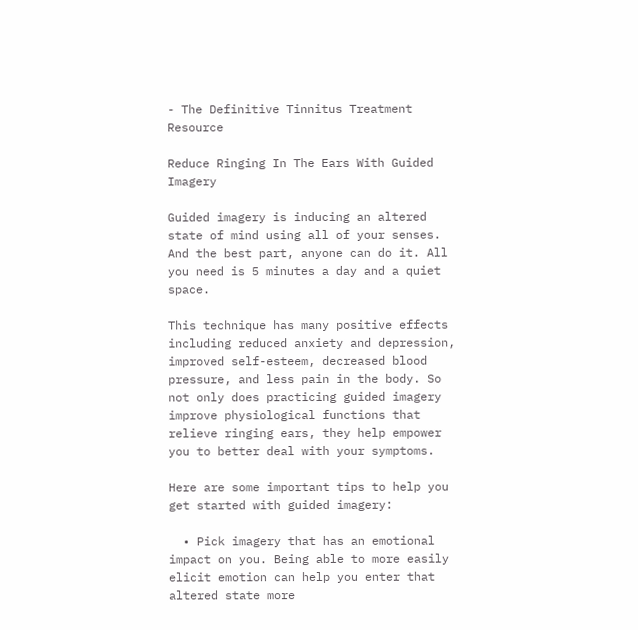- The Definitive Tinnitus Treatment Resource

Reduce Ringing In The Ears With Guided Imagery

Guided imagery is inducing an altered state of mind using all of your senses. And the best part, anyone can do it. All you need is 5 minutes a day and a quiet space.

This technique has many positive effects including reduced anxiety and depression, improved self-esteem, decreased blood pressure, and less pain in the body. So not only does practicing guided imagery improve physiological functions that relieve ringing ears, they help empower you to better deal with your symptoms.

Here are some important tips to help you get started with guided imagery:

  • Pick imagery that has an emotional impact on you. Being able to more easily elicit emotion can help you enter that altered state more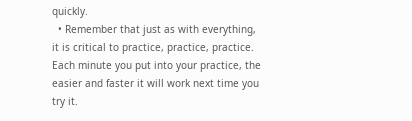quickly.
  • Remember that just as with everything, it is critical to practice, practice, practice. Each minute you put into your practice, the easier and faster it will work next time you try it.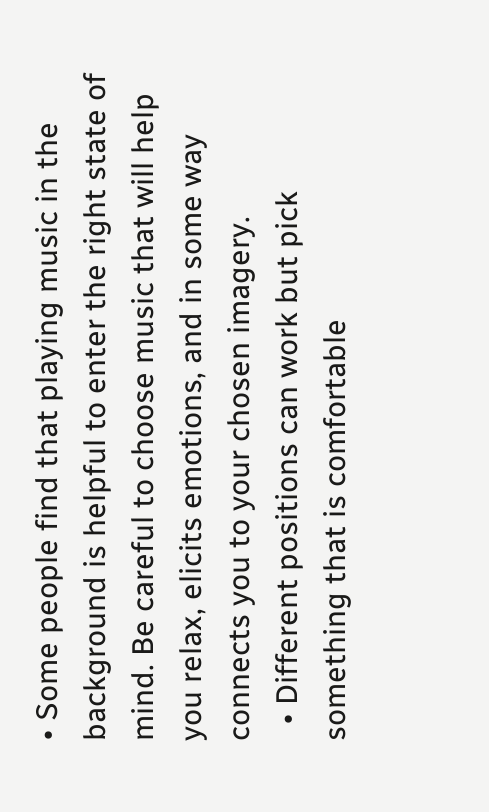• Some people find that playing music in the background is helpful to enter the right state of mind. Be careful to choose music that will help you relax, elicits emotions, and in some way connects you to your chosen imagery.
  • Different positions can work but pick something that is comfortable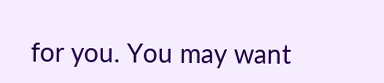for you. You may want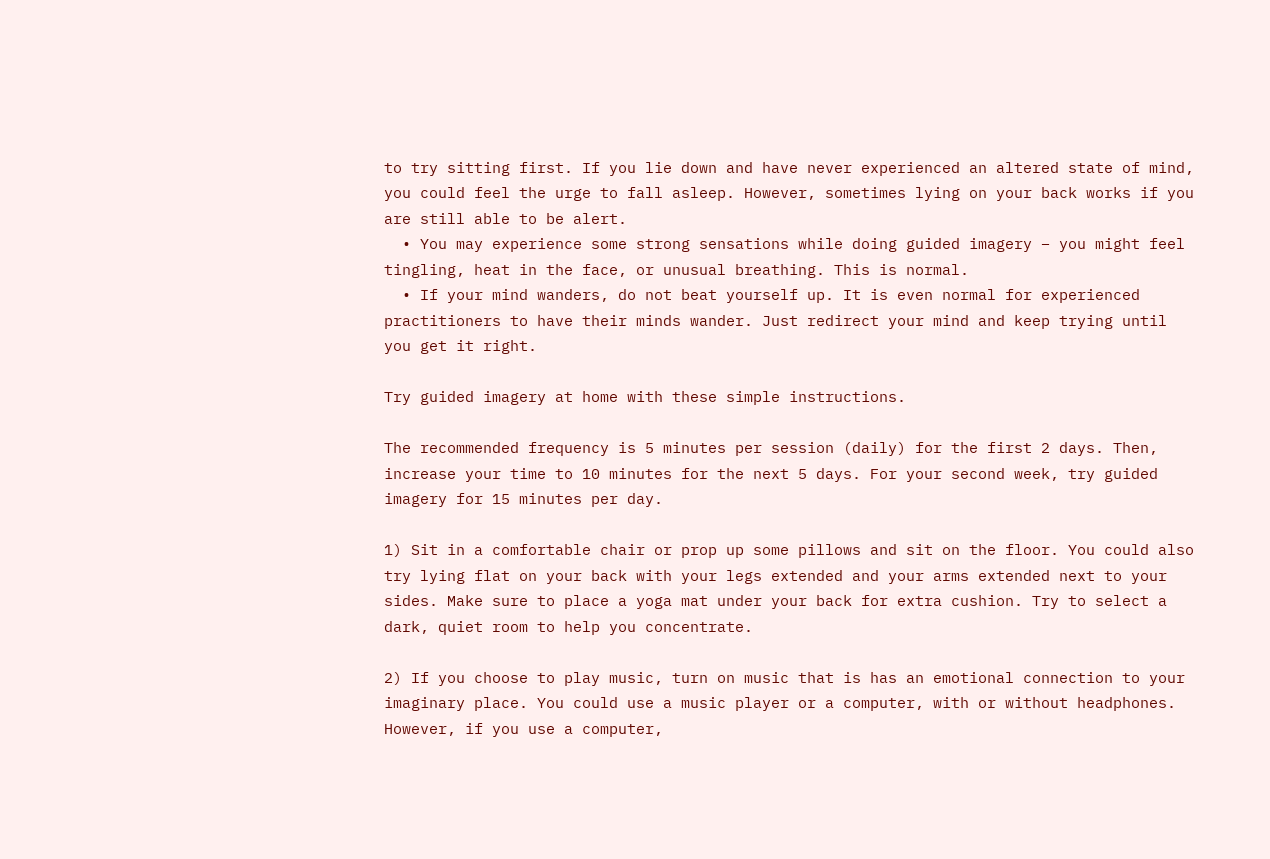to try sitting first. If you lie down and have never experienced an altered state of mind, you could feel the urge to fall asleep. However, sometimes lying on your back works if you are still able to be alert.
  • You may experience some strong sensations while doing guided imagery – you might feel tingling, heat in the face, or unusual breathing. This is normal.
  • If your mind wanders, do not beat yourself up. It is even normal for experienced practitioners to have their minds wander. Just redirect your mind and keep trying until you get it right.

Try guided imagery at home with these simple instructions.

The recommended frequency is 5 minutes per session (daily) for the first 2 days. Then, increase your time to 10 minutes for the next 5 days. For your second week, try guided imagery for 15 minutes per day.

1) Sit in a comfortable chair or prop up some pillows and sit on the floor. You could also try lying flat on your back with your legs extended and your arms extended next to your sides. Make sure to place a yoga mat under your back for extra cushion. Try to select a dark, quiet room to help you concentrate.

2) If you choose to play music, turn on music that is has an emotional connection to your imaginary place. You could use a music player or a computer, with or without headphones. However, if you use a computer,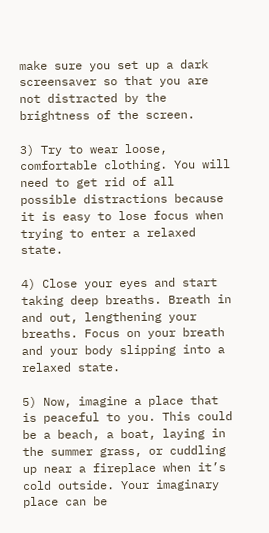make sure you set up a dark screensaver so that you are not distracted by the brightness of the screen.

3) Try to wear loose, comfortable clothing. You will need to get rid of all possible distractions because it is easy to lose focus when trying to enter a relaxed state.

4) Close your eyes and start taking deep breaths. Breath in and out, lengthening your breaths. Focus on your breath and your body slipping into a relaxed state.

5) Now, imagine a place that is peaceful to you. This could be a beach, a boat, laying in the summer grass, or cuddling up near a fireplace when it’s cold outside. Your imaginary place can be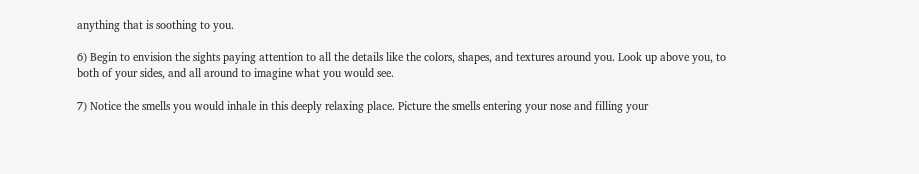anything that is soothing to you.

6) Begin to envision the sights paying attention to all the details like the colors, shapes, and textures around you. Look up above you, to both of your sides, and all around to imagine what you would see.

7) Notice the smells you would inhale in this deeply relaxing place. Picture the smells entering your nose and filling your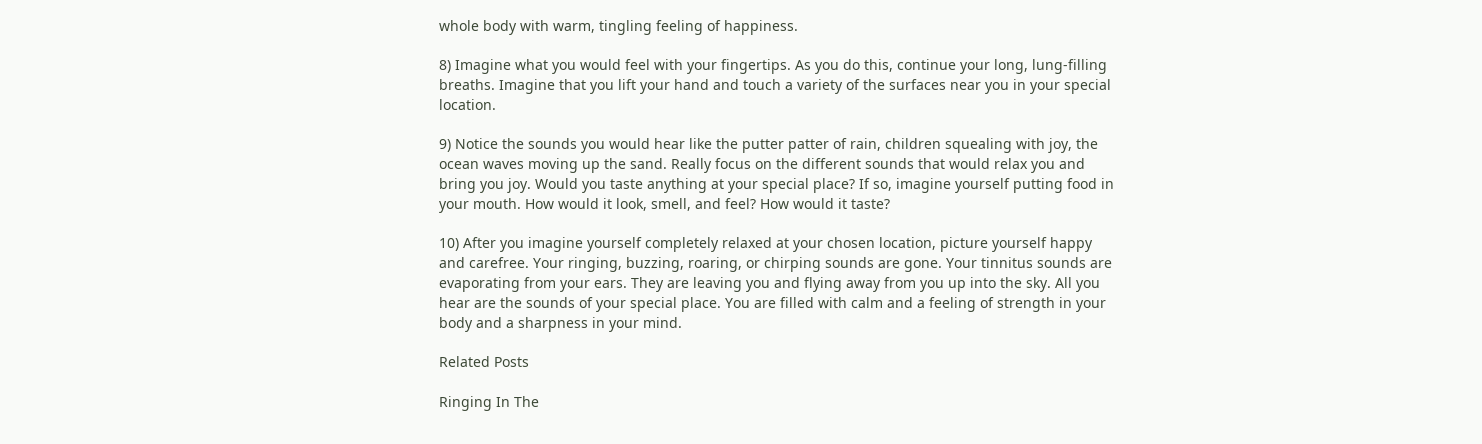whole body with warm, tingling feeling of happiness.

8) Imagine what you would feel with your fingertips. As you do this, continue your long, lung-filling breaths. Imagine that you lift your hand and touch a variety of the surfaces near you in your special location.

9) Notice the sounds you would hear like the putter patter of rain, children squealing with joy, the ocean waves moving up the sand. Really focus on the different sounds that would relax you and bring you joy. Would you taste anything at your special place? If so, imagine yourself putting food in your mouth. How would it look, smell, and feel? How would it taste?

10) After you imagine yourself completely relaxed at your chosen location, picture yourself happy and carefree. Your ringing, buzzing, roaring, or chirping sounds are gone. Your tinnitus sounds are evaporating from your ears. They are leaving you and flying away from you up into the sky. All you hear are the sounds of your special place. You are filled with calm and a feeling of strength in your body and a sharpness in your mind.

Related Posts

Ringing In The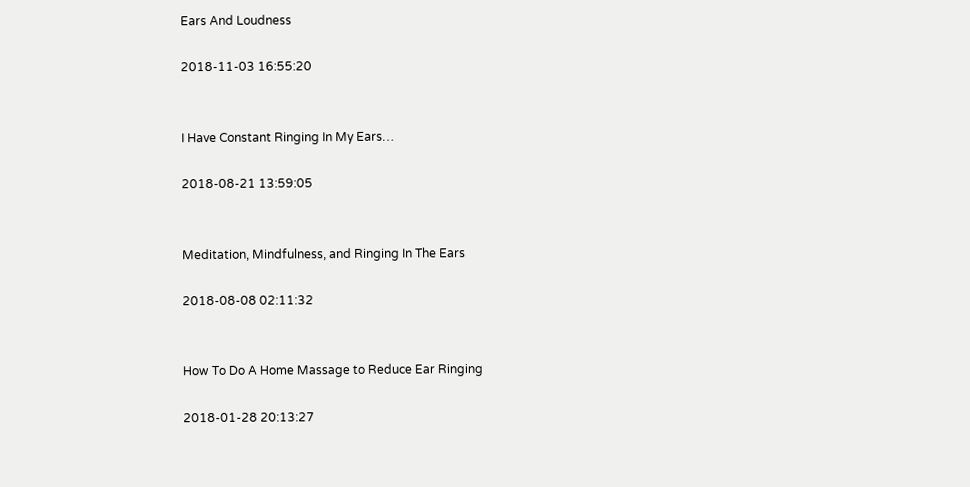Ears And Loudness

2018-11-03 16:55:20


I Have Constant Ringing In My Ears…

2018-08-21 13:59:05


Meditation, Mindfulness, and Ringing In The Ears

2018-08-08 02:11:32


How To Do A Home Massage to Reduce Ear Ringing

2018-01-28 20:13:27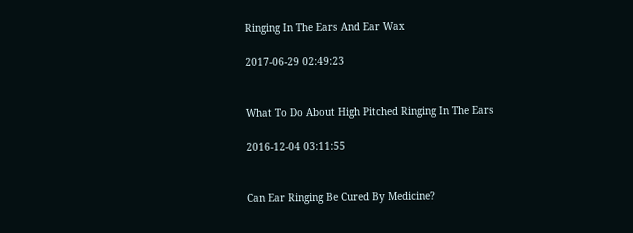Ringing In The Ears And Ear Wax

2017-06-29 02:49:23


What To Do About High Pitched Ringing In The Ears

2016-12-04 03:11:55


Can Ear Ringing Be Cured By Medicine?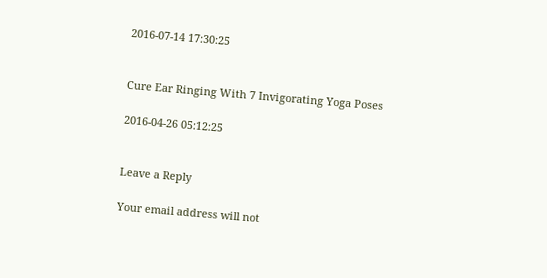2016-07-14 17:30:25


Cure Ear Ringing With 7 Invigorating Yoga Poses

2016-04-26 05:12:25


Leave a Reply

Your email address will not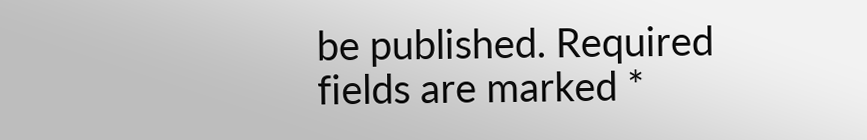be published. Required fields are marked *